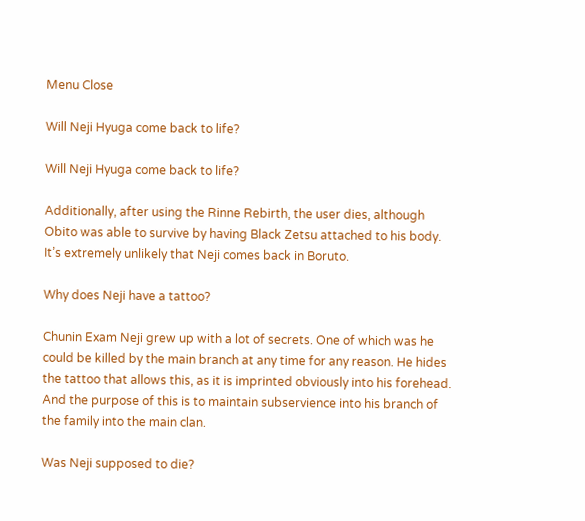Menu Close

Will Neji Hyuga come back to life?

Will Neji Hyuga come back to life?

Additionally, after using the Rinne Rebirth, the user dies, although Obito was able to survive by having Black Zetsu attached to his body. It’s extremely unlikely that Neji comes back in Boruto.

Why does Neji have a tattoo?

Chunin Exam Neji grew up with a lot of secrets. One of which was he could be killed by the main branch at any time for any reason. He hides the tattoo that allows this, as it is imprinted obviously into his forehead. And the purpose of this is to maintain subservience into his branch of the family into the main clan.

Was Neji supposed to die?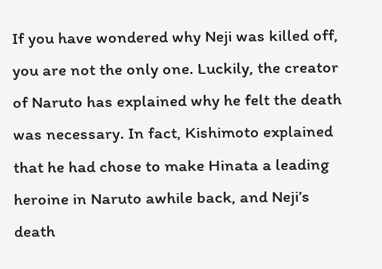If you have wondered why Neji was killed off, you are not the only one. Luckily, the creator of Naruto has explained why he felt the death was necessary. In fact, Kishimoto explained that he had chose to make Hinata a leading heroine in Naruto awhile back, and Neji’s death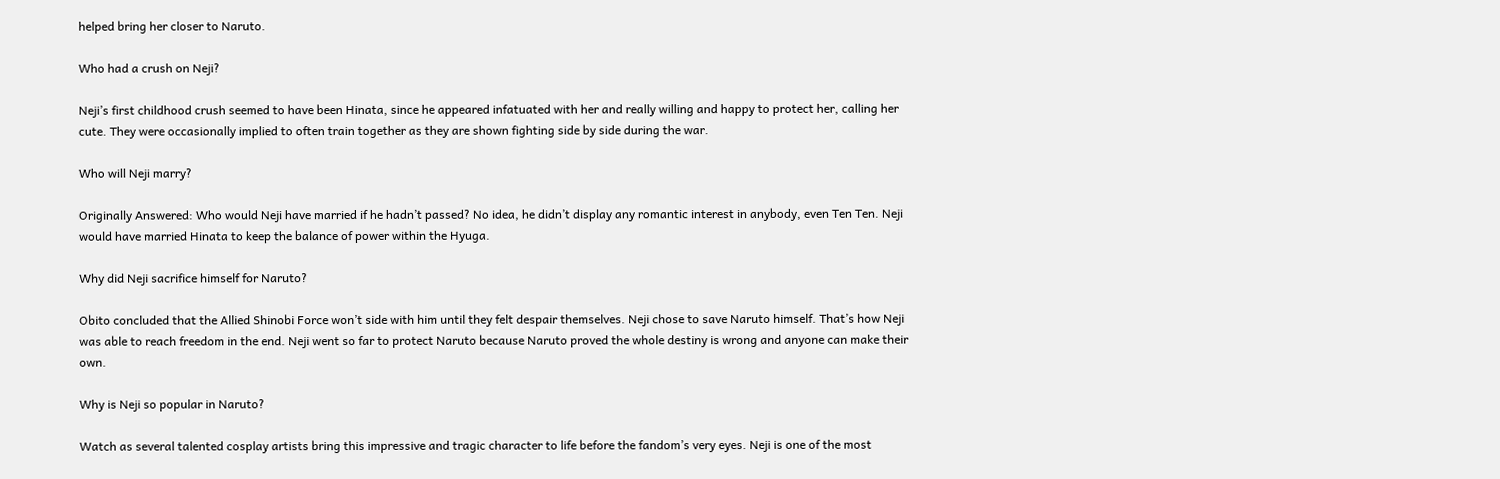helped bring her closer to Naruto.

Who had a crush on Neji?

Neji’s first childhood crush seemed to have been Hinata, since he appeared infatuated with her and really willing and happy to protect her, calling her cute. They were occasionally implied to often train together as they are shown fighting side by side during the war.

Who will Neji marry?

Originally Answered: Who would Neji have married if he hadn’t passed? No idea, he didn’t display any romantic interest in anybody, even Ten Ten. Neji would have married Hinata to keep the balance of power within the Hyuga.

Why did Neji sacrifice himself for Naruto?

Obito concluded that the Allied Shinobi Force won’t side with him until they felt despair themselves. Neji chose to save Naruto himself. That’s how Neji was able to reach freedom in the end. Neji went so far to protect Naruto because Naruto proved the whole destiny is wrong and anyone can make their own.

Why is Neji so popular in Naruto?

Watch as several talented cosplay artists bring this impressive and tragic character to life before the fandom’s very eyes. Neji is one of the most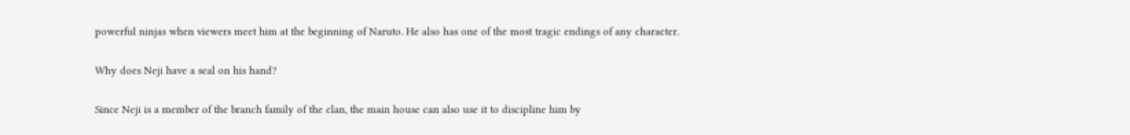powerful ninjas when viewers meet him at the beginning of Naruto. He also has one of the most tragic endings of any character.

Why does Neji have a seal on his hand?

Since Neji is a member of the branch family of the clan, the main house can also use it to discipline him by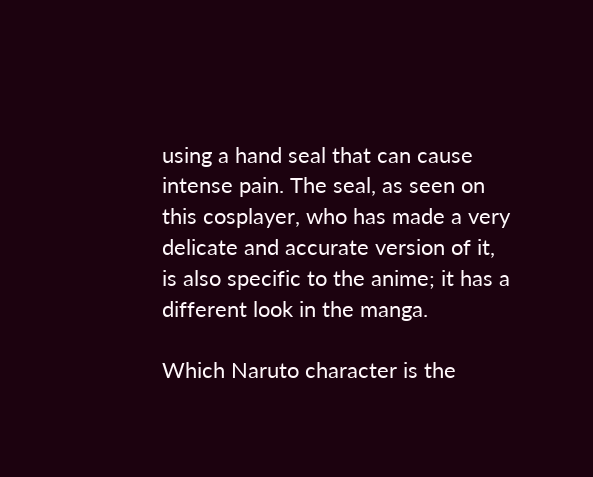using a hand seal that can cause intense pain. The seal, as seen on this cosplayer, who has made a very delicate and accurate version of it, is also specific to the anime; it has a different look in the manga.

Which Naruto character is the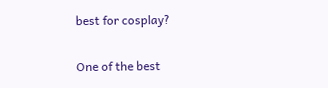best for cosplay?

One of the best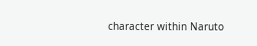character within Naruto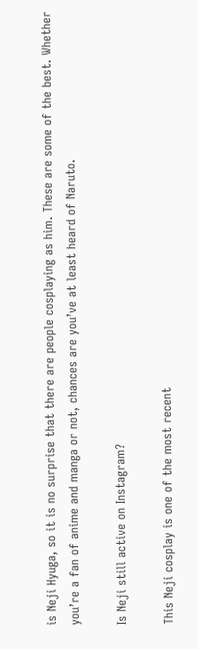is Neji Hyuga, so it is no surprise that there are people cosplaying as him. These are some of the best. Whether you’re a fan of anime and manga or not, chances are you’ve at least heard of Naruto.

Is Neji still active on Instagram?

This Neji cosplay is one of the most recent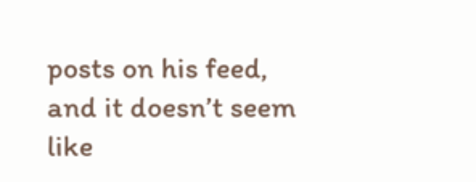posts on his feed, and it doesn’t seem like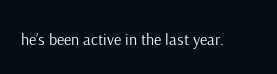he’s been active in the last year.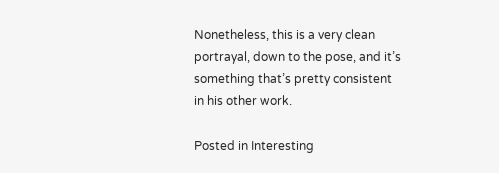Nonetheless, this is a very clean portrayal, down to the pose, and it’s something that’s pretty consistent in his other work.

Posted in Interesting